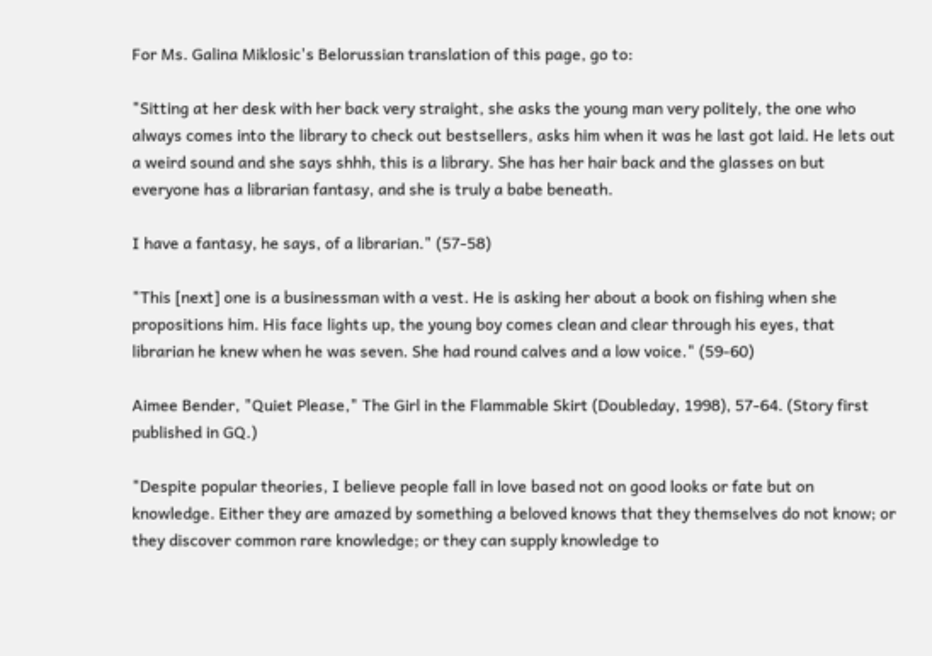For Ms. Galina Miklosic's Belorussian translation of this page, go to:

"Sitting at her desk with her back very straight, she asks the young man very politely, the one who always comes into the library to check out bestsellers, asks him when it was he last got laid. He lets out a weird sound and she says shhh, this is a library. She has her hair back and the glasses on but everyone has a librarian fantasy, and she is truly a babe beneath.

I have a fantasy, he says, of a librarian." (57-58)

"This [next] one is a businessman with a vest. He is asking her about a book on fishing when she propositions him. His face lights up, the young boy comes clean and clear through his eyes, that librarian he knew when he was seven. She had round calves and a low voice." (59-60)

Aimee Bender, "Quiet Please," The Girl in the Flammable Skirt (Doubleday, 1998), 57-64. (Story first published in GQ.)

"Despite popular theories, I believe people fall in love based not on good looks or fate but on knowledge. Either they are amazed by something a beloved knows that they themselves do not know; or they discover common rare knowledge; or they can supply knowledge to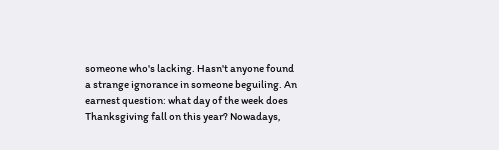someone who's lacking. Hasn't anyone found a strange ignorance in someone beguiling. An earnest question: what day of the week does Thanksgiving fall on this year? Nowadays,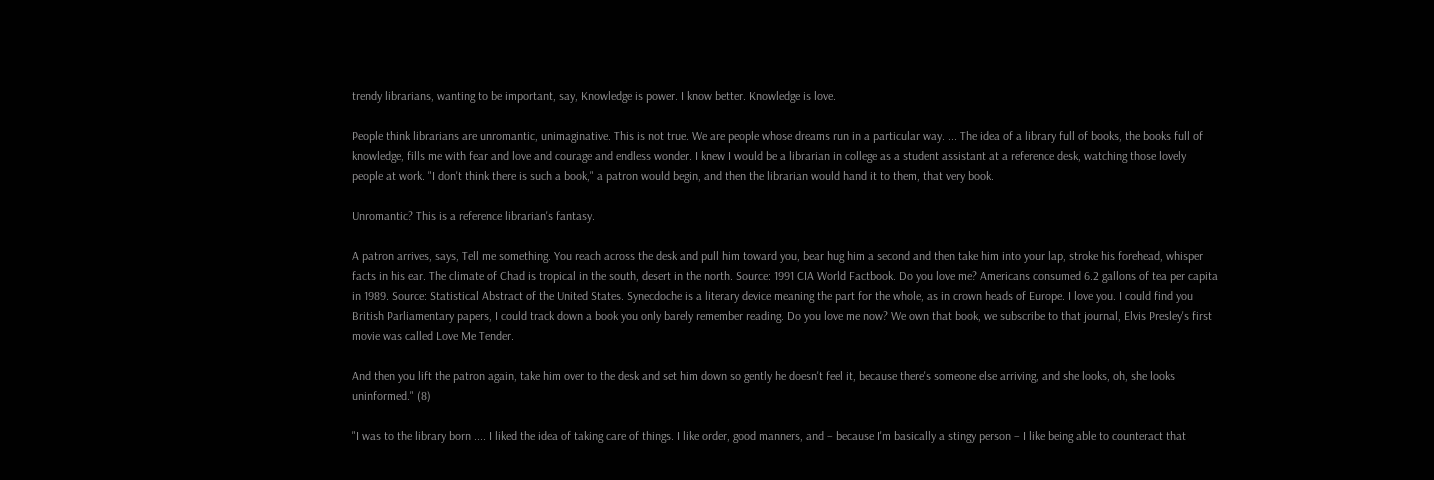trendy librarians, wanting to be important, say, Knowledge is power. I know better. Knowledge is love.

People think librarians are unromantic, unimaginative. This is not true. We are people whose dreams run in a particular way. ... The idea of a library full of books, the books full of knowledge, fills me with fear and love and courage and endless wonder. I knew I would be a librarian in college as a student assistant at a reference desk, watching those lovely people at work. "I don't think there is such a book," a patron would begin, and then the librarian would hand it to them, that very book.

Unromantic? This is a reference librarian's fantasy.

A patron arrives, says, Tell me something. You reach across the desk and pull him toward you, bear hug him a second and then take him into your lap, stroke his forehead, whisper facts in his ear. The climate of Chad is tropical in the south, desert in the north. Source: 1991 CIA World Factbook. Do you love me? Americans consumed 6.2 gallons of tea per capita in 1989. Source: Statistical Abstract of the United States. Synecdoche is a literary device meaning the part for the whole, as in crown heads of Europe. I love you. I could find you British Parliamentary papers, I could track down a book you only barely remember reading. Do you love me now? We own that book, we subscribe to that journal, Elvis Presley's first movie was called Love Me Tender.

And then you lift the patron again, take him over to the desk and set him down so gently he doesn't feel it, because there's someone else arriving, and she looks, oh, she looks uninformed." (8)

"I was to the library born .... I liked the idea of taking care of things. I like order, good manners, and – because I'm basically a stingy person – I like being able to counteract that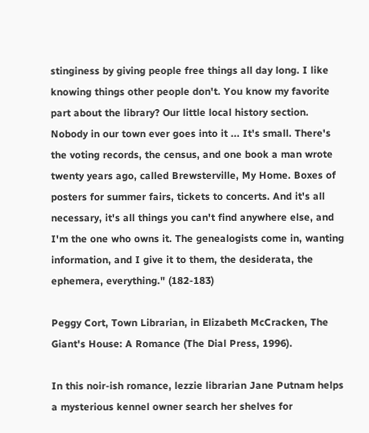stinginess by giving people free things all day long. I like knowing things other people don't. You know my favorite part about the library? Our little local history section. Nobody in our town ever goes into it ... It's small. There's the voting records, the census, and one book a man wrote twenty years ago, called Brewsterville, My Home. Boxes of posters for summer fairs, tickets to concerts. And it's all necessary, it's all things you can't find anywhere else, and I'm the one who owns it. The genealogists come in, wanting information, and I give it to them, the desiderata, the ephemera, everything." (182-183)

Peggy Cort, Town Librarian, in Elizabeth McCracken, The Giant's House: A Romance (The Dial Press, 1996).

In this noir-ish romance, lezzie librarian Jane Putnam helps a mysterious kennel owner search her shelves for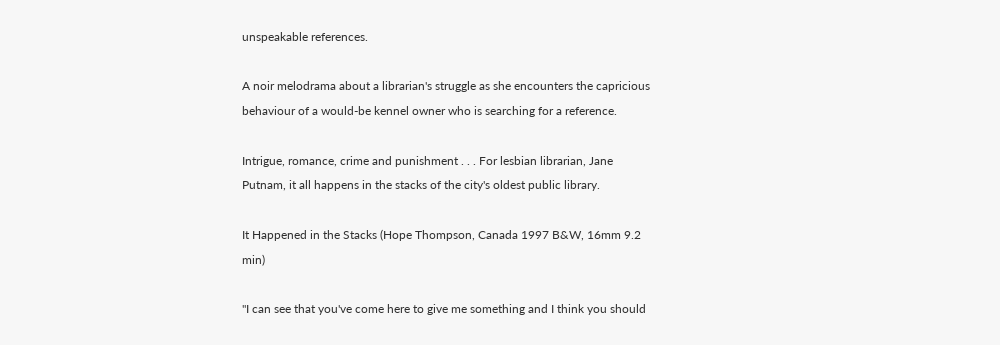unspeakable references.

A noir melodrama about a librarian's struggle as she encounters the capricious behaviour of a would-be kennel owner who is searching for a reference.

Intrigue, romance, crime and punishment . . . For lesbian librarian, Jane Putnam, it all happens in the stacks of the city's oldest public library.

It Happened in the Stacks (Hope Thompson, Canada 1997 B&W, 16mm 9.2 min)

"I can see that you've come here to give me something and I think you should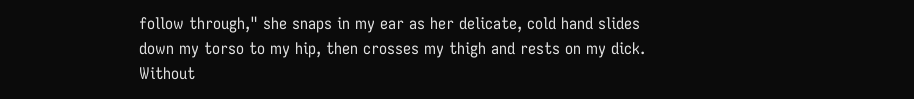follow through," she snaps in my ear as her delicate, cold hand slides down my torso to my hip, then crosses my thigh and rests on my dick. Without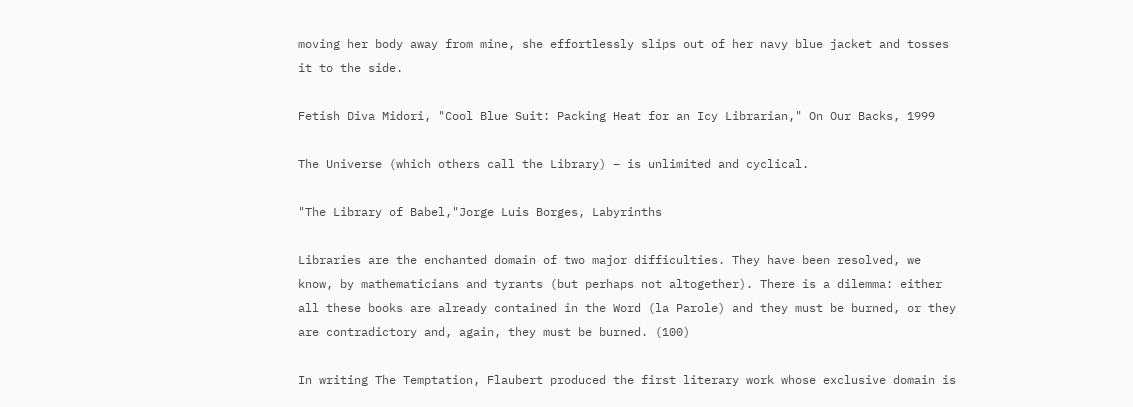moving her body away from mine, she effortlessly slips out of her navy blue jacket and tosses it to the side.

Fetish Diva Midori, "Cool Blue Suit: Packing Heat for an Icy Librarian," On Our Backs, 1999

The Universe (which others call the Library) – is unlimited and cyclical.

"The Library of Babel,"Jorge Luis Borges, Labyrinths

Libraries are the enchanted domain of two major difficulties. They have been resolved, we know, by mathematicians and tyrants (but perhaps not altogether). There is a dilemma: either all these books are already contained in the Word (la Parole) and they must be burned, or they are contradictory and, again, they must be burned. (100)

In writing The Temptation, Flaubert produced the first literary work whose exclusive domain is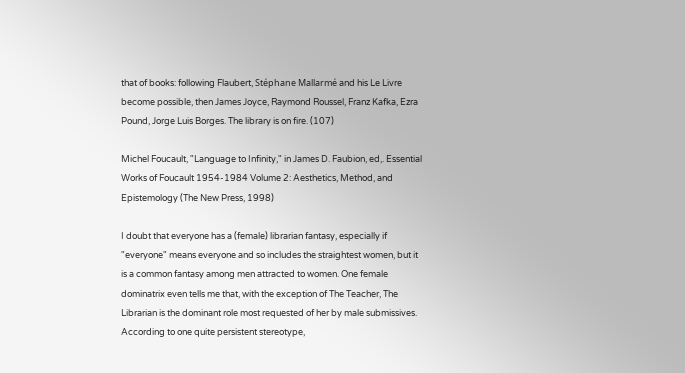that of books: following Flaubert, Stéphane Mallarmé and his Le Livre become possible, then James Joyce, Raymond Roussel, Franz Kafka, Ezra Pound, Jorge Luis Borges. The library is on fire. (107)

Michel Foucault, "Language to Infinity," in James D. Faubion, ed,. Essential Works of Foucault 1954-1984 Volume 2: Aesthetics, Method, and Epistemology (The New Press, 1998)

I doubt that everyone has a (female) librarian fantasy, especially if "everyone" means everyone and so includes the straightest women, but it is a common fantasy among men attracted to women. One female dominatrix even tells me that, with the exception of The Teacher, The Librarian is the dominant role most requested of her by male submissives. According to one quite persistent stereotype,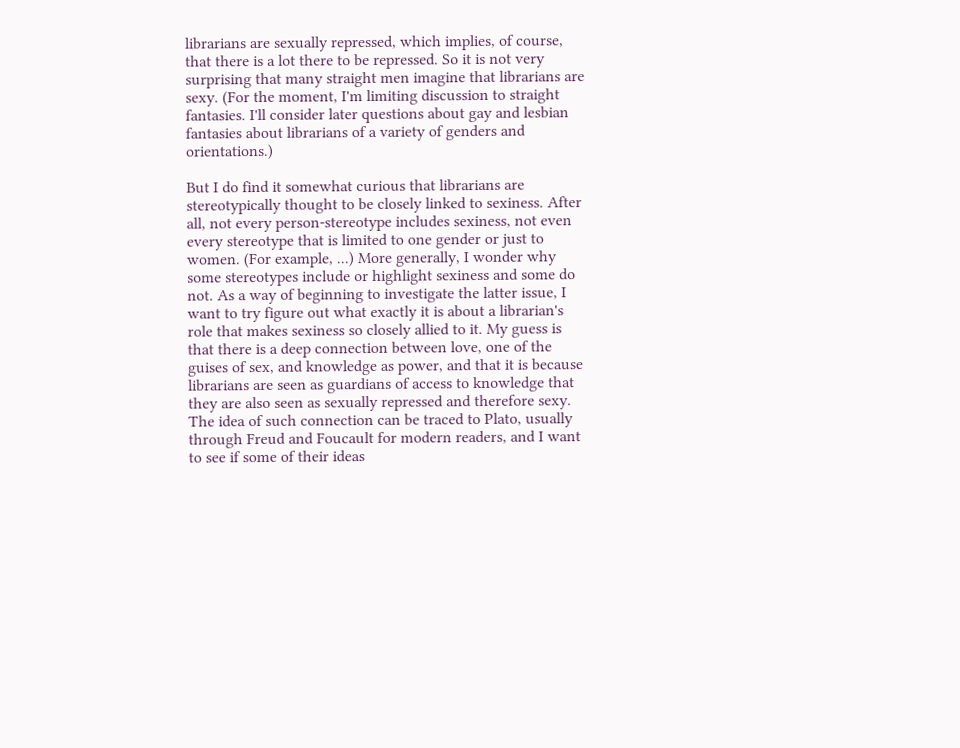librarians are sexually repressed, which implies, of course, that there is a lot there to be repressed. So it is not very surprising that many straight men imagine that librarians are sexy. (For the moment, I'm limiting discussion to straight fantasies. I'll consider later questions about gay and lesbian fantasies about librarians of a variety of genders and orientations.)

But I do find it somewhat curious that librarians are stereotypically thought to be closely linked to sexiness. After all, not every person-stereotype includes sexiness, not even every stereotype that is limited to one gender or just to women. (For example, ...) More generally, I wonder why some stereotypes include or highlight sexiness and some do not. As a way of beginning to investigate the latter issue, I want to try figure out what exactly it is about a librarian's role that makes sexiness so closely allied to it. My guess is that there is a deep connection between love, one of the guises of sex, and knowledge as power, and that it is because librarians are seen as guardians of access to knowledge that they are also seen as sexually repressed and therefore sexy. The idea of such connection can be traced to Plato, usually through Freud and Foucault for modern readers, and I want to see if some of their ideas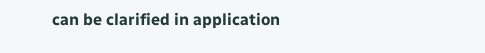can be clarified in application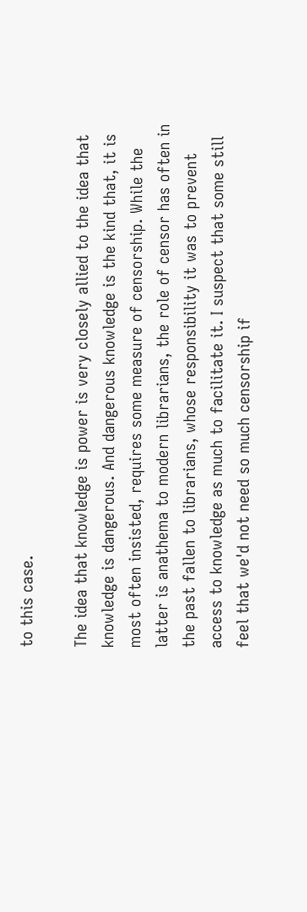to this case.

The idea that knowledge is power is very closely allied to the idea that knowledge is dangerous. And dangerous knowledge is the kind that, it is most often insisted, requires some measure of censorship. While the latter is anathema to modern librarians, the role of censor has often in the past fallen to librarians, whose responsibility it was to prevent access to knowledge as much to facilitate it. I suspect that some still feel that we'd not need so much censorship if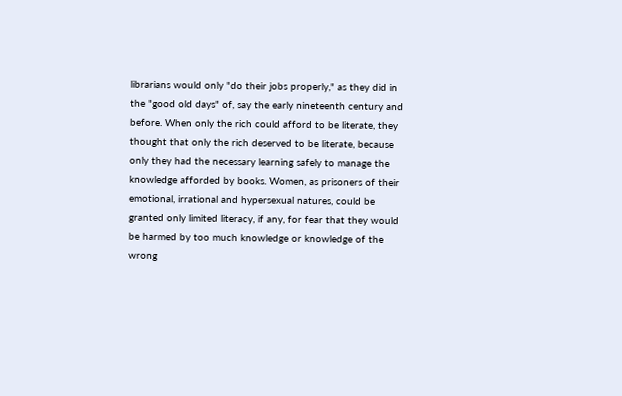librarians would only "do their jobs properly," as they did in the "good old days" of, say the early nineteenth century and before. When only the rich could afford to be literate, they thought that only the rich deserved to be literate, because only they had the necessary learning safely to manage the knowledge afforded by books. Women, as prisoners of their emotional, irrational and hypersexual natures, could be granted only limited literacy, if any, for fear that they would be harmed by too much knowledge or knowledge of the wrong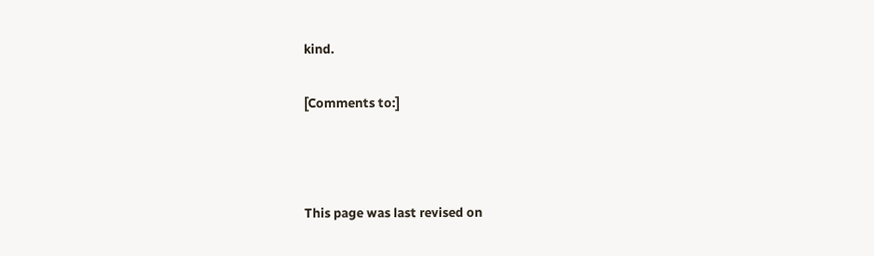kind.

[Comments to:]



This page was last revised on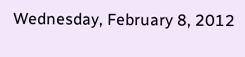Wednesday, February 8, 2012